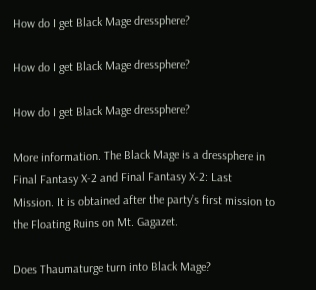How do I get Black Mage dressphere?

How do I get Black Mage dressphere?

How do I get Black Mage dressphere?

More information. The Black Mage is a dressphere in Final Fantasy X-2 and Final Fantasy X-2: Last Mission. It is obtained after the party’s first mission to the Floating Ruins on Mt. Gagazet.

Does Thaumaturge turn into Black Mage?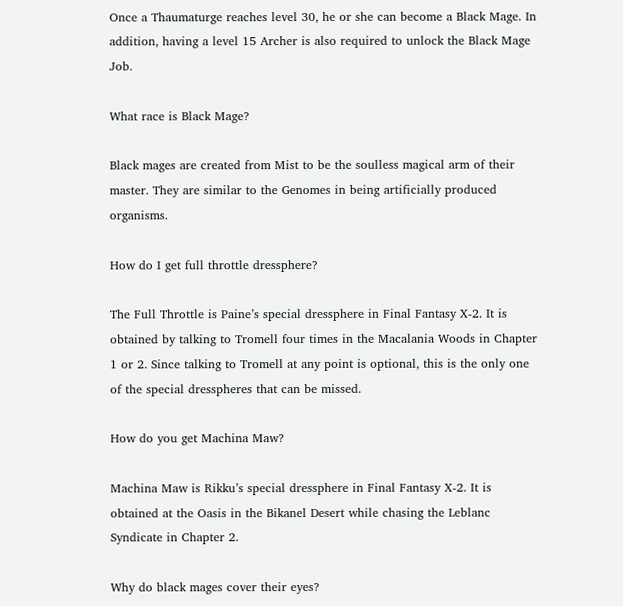Once a Thaumaturge reaches level 30, he or she can become a Black Mage. In addition, having a level 15 Archer is also required to unlock the Black Mage Job.

What race is Black Mage?

Black mages are created from Mist to be the soulless magical arm of their master. They are similar to the Genomes in being artificially produced organisms.

How do I get full throttle dressphere?

The Full Throttle is Paine’s special dressphere in Final Fantasy X-2. It is obtained by talking to Tromell four times in the Macalania Woods in Chapter 1 or 2. Since talking to Tromell at any point is optional, this is the only one of the special dresspheres that can be missed.

How do you get Machina Maw?

Machina Maw is Rikku’s special dressphere in Final Fantasy X-2. It is obtained at the Oasis in the Bikanel Desert while chasing the Leblanc Syndicate in Chapter 2.

Why do black mages cover their eyes?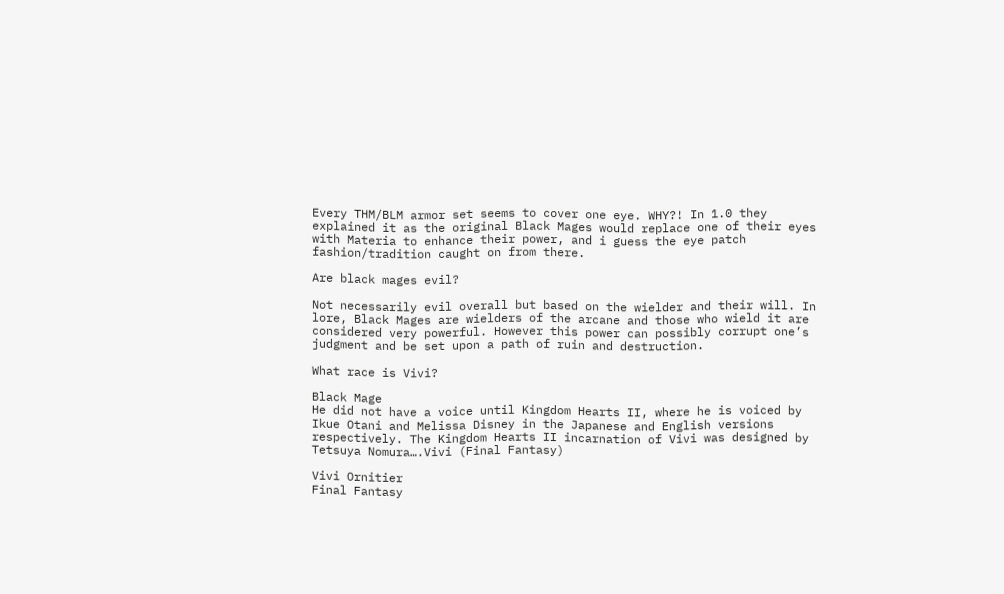Every THM/BLM armor set seems to cover one eye. WHY?! In 1.0 they explained it as the original Black Mages would replace one of their eyes with Materia to enhance their power, and i guess the eye patch fashion/tradition caught on from there.

Are black mages evil?

Not necessarily evil overall but based on the wielder and their will. In lore, Black Mages are wielders of the arcane and those who wield it are considered very powerful. However this power can possibly corrupt one’s judgment and be set upon a path of ruin and destruction.

What race is Vivi?

Black Mage
He did not have a voice until Kingdom Hearts II, where he is voiced by Ikue Otani and Melissa Disney in the Japanese and English versions respectively. The Kingdom Hearts II incarnation of Vivi was designed by Tetsuya Nomura….Vivi (Final Fantasy)

Vivi Ornitier
Final Fantasy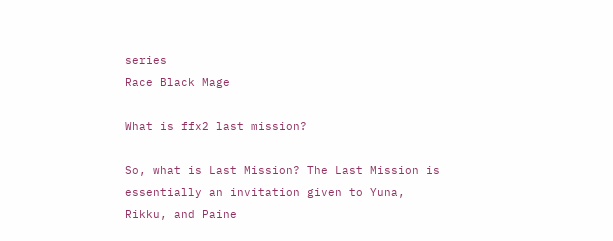series
Race Black Mage

What is ffx2 last mission?

So, what is Last Mission? The Last Mission is essentially an invitation given to Yuna, Rikku, and Paine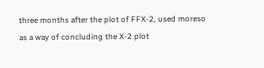three months after the plot of FFX-2, used moreso as a way of concluding the X-2 plot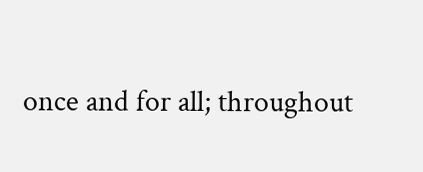once and for all; throughout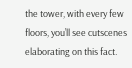the tower, with every few floors, you’ll see cutscenes elaborating on this fact.